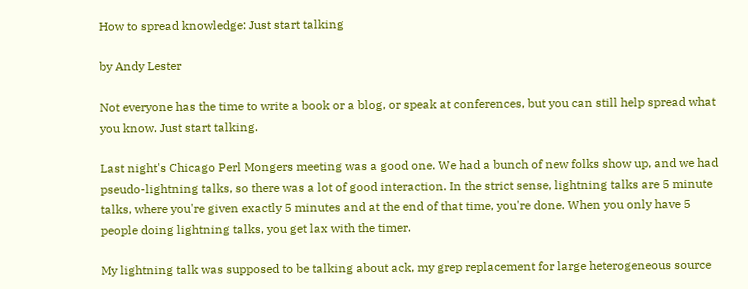How to spread knowledge: Just start talking

by Andy Lester

Not everyone has the time to write a book or a blog, or speak at conferences, but you can still help spread what you know. Just start talking.

Last night's Chicago Perl Mongers meeting was a good one. We had a bunch of new folks show up, and we had pseudo-lightning talks, so there was a lot of good interaction. In the strict sense, lightning talks are 5 minute talks, where you're given exactly 5 minutes and at the end of that time, you're done. When you only have 5 people doing lightning talks, you get lax with the timer.

My lightning talk was supposed to be talking about ack, my grep replacement for large heterogeneous source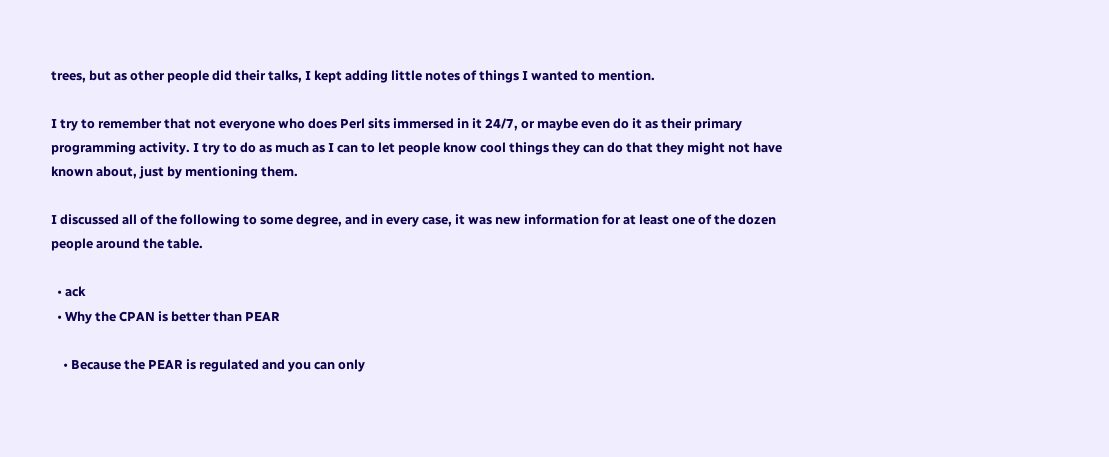trees, but as other people did their talks, I kept adding little notes of things I wanted to mention.

I try to remember that not everyone who does Perl sits immersed in it 24/7, or maybe even do it as their primary programming activity. I try to do as much as I can to let people know cool things they can do that they might not have known about, just by mentioning them.

I discussed all of the following to some degree, and in every case, it was new information for at least one of the dozen people around the table.

  • ack
  • Why the CPAN is better than PEAR

    • Because the PEAR is regulated and you can only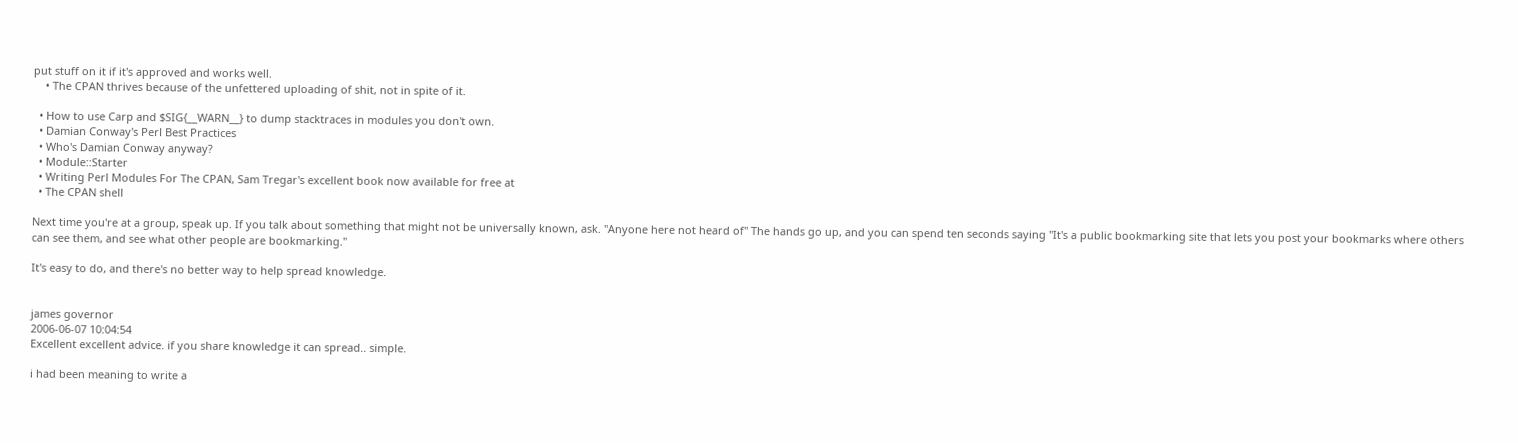put stuff on it if it's approved and works well.
    • The CPAN thrives because of the unfettered uploading of shit, not in spite of it.

  • How to use Carp and $SIG{__WARN__} to dump stacktraces in modules you don't own.
  • Damian Conway's Perl Best Practices
  • Who's Damian Conway anyway?
  • Module::Starter
  • Writing Perl Modules For The CPAN, Sam Tregar's excellent book now available for free at
  • The CPAN shell

Next time you're at a group, speak up. If you talk about something that might not be universally known, ask. "Anyone here not heard of" The hands go up, and you can spend ten seconds saying "It's a public bookmarking site that lets you post your bookmarks where others can see them, and see what other people are bookmarking."

It's easy to do, and there's no better way to help spread knowledge.


james governor
2006-06-07 10:04:54
Excellent excellent advice. if you share knowledge it can spread.. simple.

i had been meaning to write a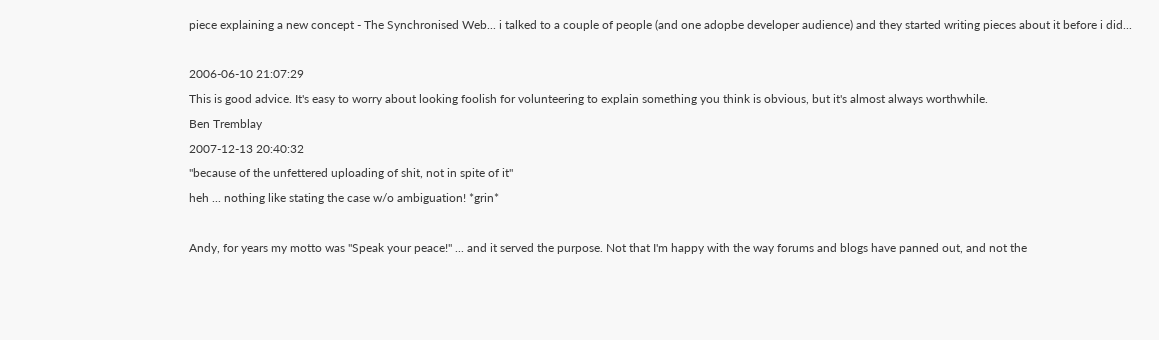piece explaining a new concept - The Synchronised Web... i talked to a couple of people (and one adopbe developer audience) and they started writing pieces about it before i did...

2006-06-10 21:07:29
This is good advice. It's easy to worry about looking foolish for volunteering to explain something you think is obvious, but it's almost always worthwhile.
Ben Tremblay
2007-12-13 20:40:32
"because of the unfettered uploading of shit, not in spite of it"
heh ... nothing like stating the case w/o ambiguation! *grin*

Andy, for years my motto was "Speak your peace!" ... and it served the purpose. Not that I'm happy with the way forums and blogs have panned out, and not the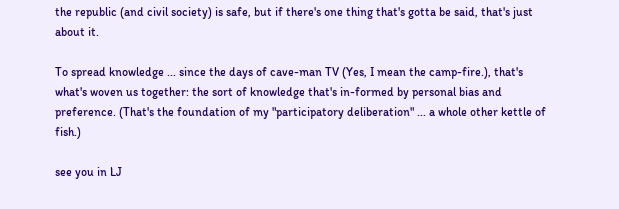the republic (and civil society) is safe, but if there's one thing that's gotta be said, that's just about it.

To spread knowledge ... since the days of cave-man TV (Yes, I mean the camp-fire.), that's what's woven us together: the sort of knowledge that's in-formed by personal bias and preference. (That's the foundation of my "participatory deliberation" ... a whole other kettle of fish.)

see you in LJ